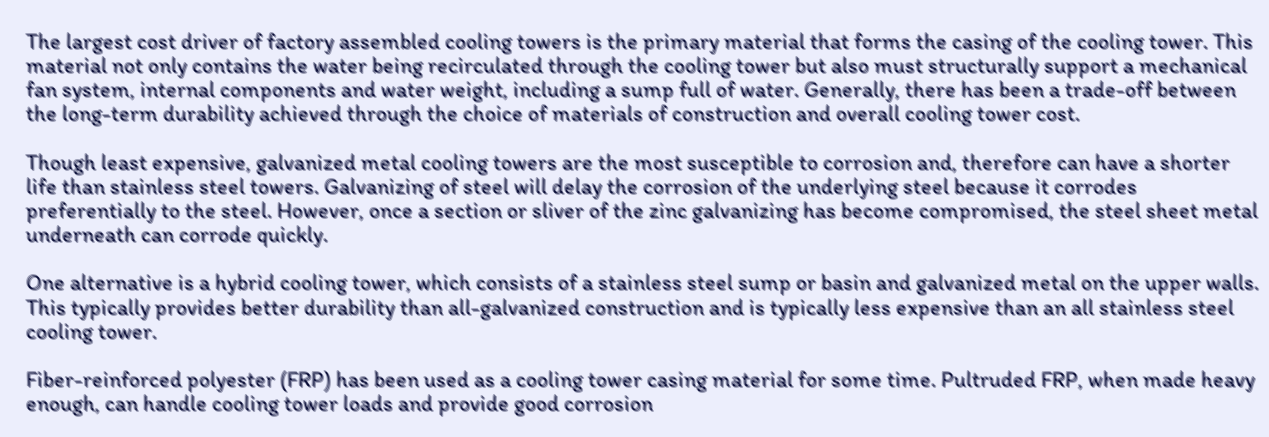The largest cost driver of factory assembled cooling towers is the primary material that forms the casing of the cooling tower. This material not only contains the water being recirculated through the cooling tower but also must structurally support a mechanical fan system, internal components and water weight, including a sump full of water. Generally, there has been a trade-off between the long-term durability achieved through the choice of materials of construction and overall cooling tower cost.

Though least expensive, galvanized metal cooling towers are the most susceptible to corrosion and, therefore can have a shorter life than stainless steel towers. Galvanizing of steel will delay the corrosion of the underlying steel because it corrodes preferentially to the steel. However, once a section or sliver of the zinc galvanizing has become compromised, the steel sheet metal underneath can corrode quickly.

One alternative is a hybrid cooling tower, which consists of a stainless steel sump or basin and galvanized metal on the upper walls. This typically provides better durability than all-galvanized construction and is typically less expensive than an all stainless steel cooling tower.

Fiber-reinforced polyester (FRP) has been used as a cooling tower casing material for some time. Pultruded FRP, when made heavy enough, can handle cooling tower loads and provide good corrosion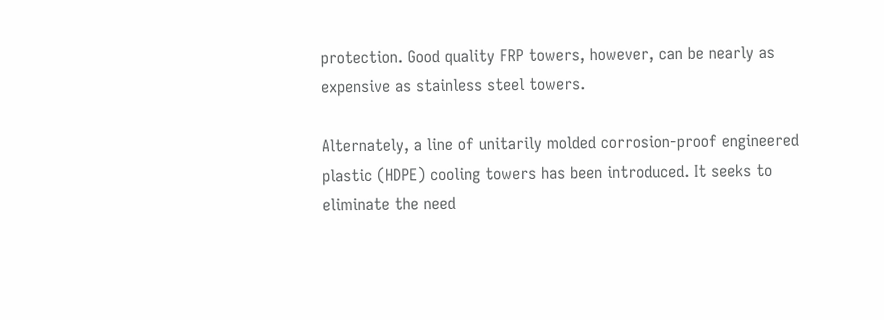protection. Good quality FRP towers, however, can be nearly as expensive as stainless steel towers.

Alternately, a line of unitarily molded corrosion-proof engineered plastic (HDPE) cooling towers has been introduced. It seeks to eliminate the need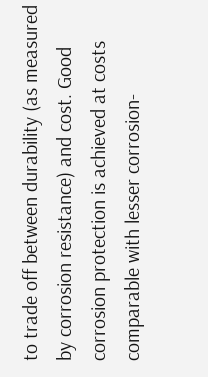to trade off between durability (as measured by corrosion resistance) and cost. Good corrosion protection is achieved at costs comparable with lesser corrosion-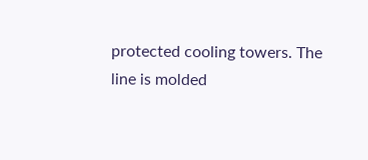protected cooling towers. The line is molded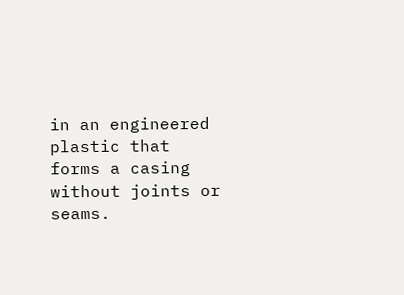in an engineered plastic that forms a casing without joints or seams.